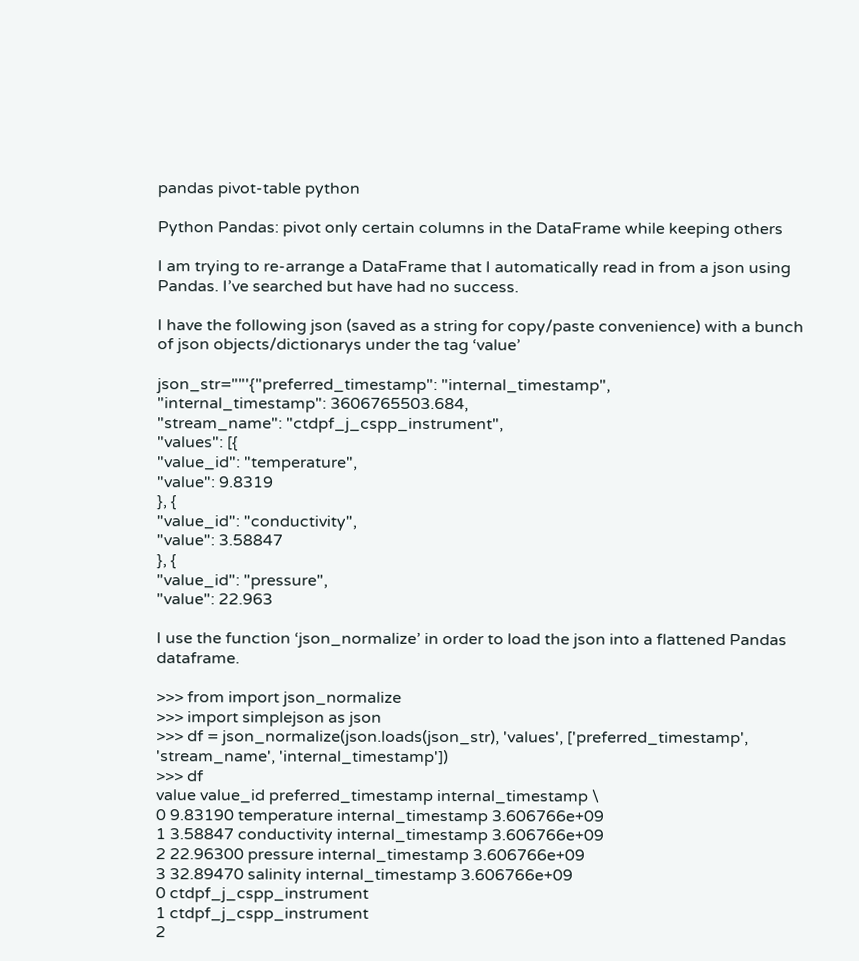pandas pivot-table python

Python Pandas: pivot only certain columns in the DataFrame while keeping others

I am trying to re-arrange a DataFrame that I automatically read in from a json using Pandas. I’ve searched but have had no success.

I have the following json (saved as a string for copy/paste convenience) with a bunch of json objects/dictionarys under the tag ‘value’

json_str=""'{"preferred_timestamp": "internal_timestamp",
"internal_timestamp": 3606765503.684,
"stream_name": "ctdpf_j_cspp_instrument",
"values": [{
"value_id": "temperature",
"value": 9.8319
}, {
"value_id": "conductivity",
"value": 3.58847
}, {
"value_id": "pressure",
"value": 22.963

I use the function ‘json_normalize’ in order to load the json into a flattened Pandas dataframe.

>>> from import json_normalize
>>> import simplejson as json
>>> df = json_normalize(json.loads(json_str), 'values', ['preferred_timestamp', 'stream_name', 'internal_timestamp'])
>>> df
value value_id preferred_timestamp internal_timestamp \
0 9.83190 temperature internal_timestamp 3.606766e+09
1 3.58847 conductivity internal_timestamp 3.606766e+09
2 22.96300 pressure internal_timestamp 3.606766e+09
3 32.89470 salinity internal_timestamp 3.606766e+09
0 ctdpf_j_cspp_instrument
1 ctdpf_j_cspp_instrument
2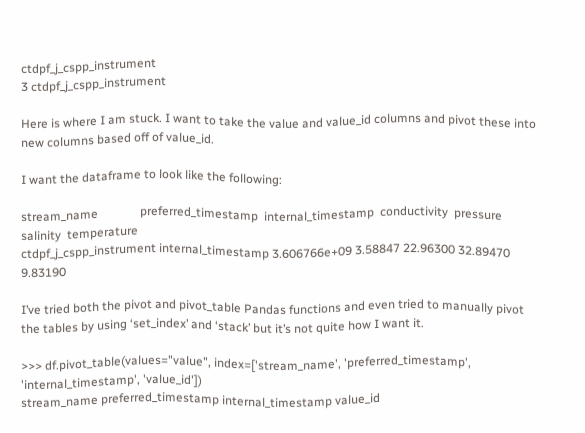ctdpf_j_cspp_instrument
3 ctdpf_j_cspp_instrument

Here is where I am stuck. I want to take the value and value_id columns and pivot these into new columns based off of value_id.

I want the dataframe to look like the following:

stream_name              preferred_timestamp  internal_timestamp  conductivity  pressure  salinity  temperature
ctdpf_j_cspp_instrument internal_timestamp 3.606766e+09 3.58847 22.96300 32.89470 9.83190

I’ve tried both the pivot and pivot_table Pandas functions and even tried to manually pivot the tables by using ‘set_index’ and ‘stack’ but it’s not quite how I want it.

>>> df.pivot_table(values="value", index=['stream_name', 'preferred_timestamp', 'internal_timestamp', 'value_id'])
stream_name preferred_timestamp internal_timestamp value_id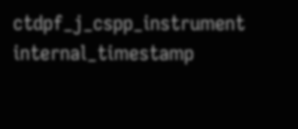ctdpf_j_cspp_instrument internal_timestamp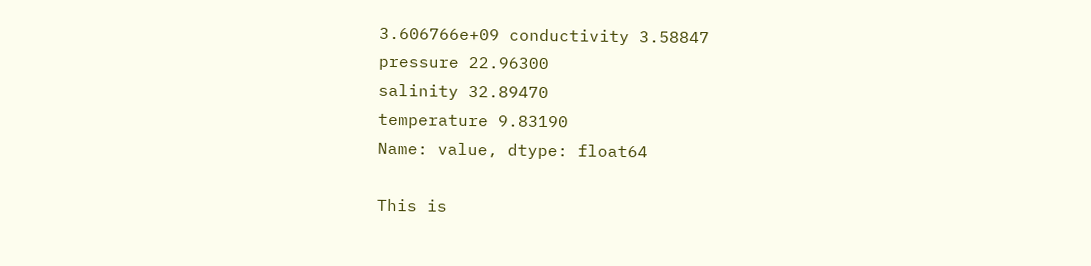3.606766e+09 conductivity 3.58847
pressure 22.96300
salinity 32.89470
temperature 9.83190
Name: value, dtype: float64

This is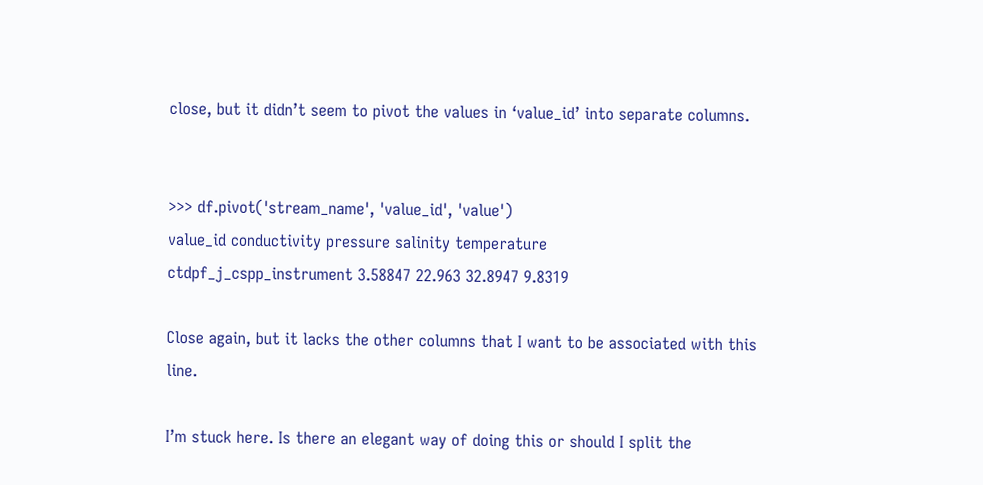close, but it didn’t seem to pivot the values in ‘value_id’ into separate columns.


>>> df.pivot('stream_name', 'value_id', 'value')
value_id conductivity pressure salinity temperature
ctdpf_j_cspp_instrument 3.58847 22.963 32.8947 9.8319

Close again, but it lacks the other columns that I want to be associated with this line.

I’m stuck here. Is there an elegant way of doing this or should I split the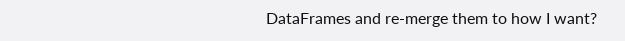DataFrames and re-merge them to how I want?